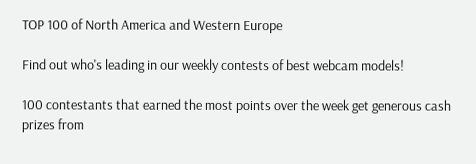TOP 100 of North America and Western Europe

Find out who's leading in our weekly contests of best webcam models!

100 contestants that earned the most points over the week get generous cash prizes from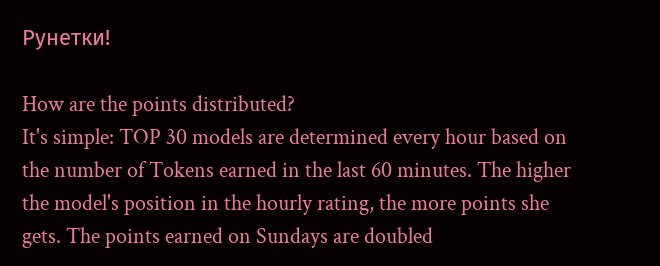Рунетки!

How are the points distributed?
It's simple: TOP 30 models are determined every hour based on the number of Tokens earned in the last 60 minutes. The higher the model's position in the hourly rating, the more points she gets. The points earned on Sundays are doubled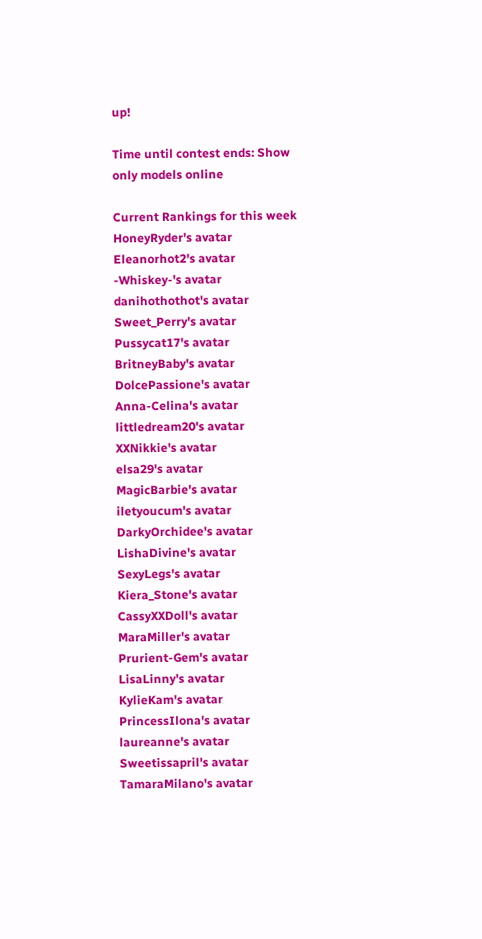up!

Time until contest ends: Show only models online

Current Rankings for this week
HoneyRyder's avatar
Eleanorhot2's avatar
-Whiskey-'s avatar
danihothothot's avatar
Sweet_Perry's avatar
Pussycat17's avatar
BritneyBaby's avatar
DolcePassione's avatar
Anna-Celina's avatar
littledream20's avatar
XXNikkie's avatar
elsa29's avatar
MagicBarbie's avatar
iletyoucum's avatar
DarkyOrchidee's avatar
LishaDivine's avatar
SexyLegs's avatar
Kiera_Stone's avatar
CassyXXDoll's avatar
MaraMiller's avatar
Prurient-Gem's avatar
LisaLinny's avatar
KylieKam's avatar
PrincessIlona's avatar
laureanne's avatar
Sweetissapril's avatar
TamaraMilano's avatar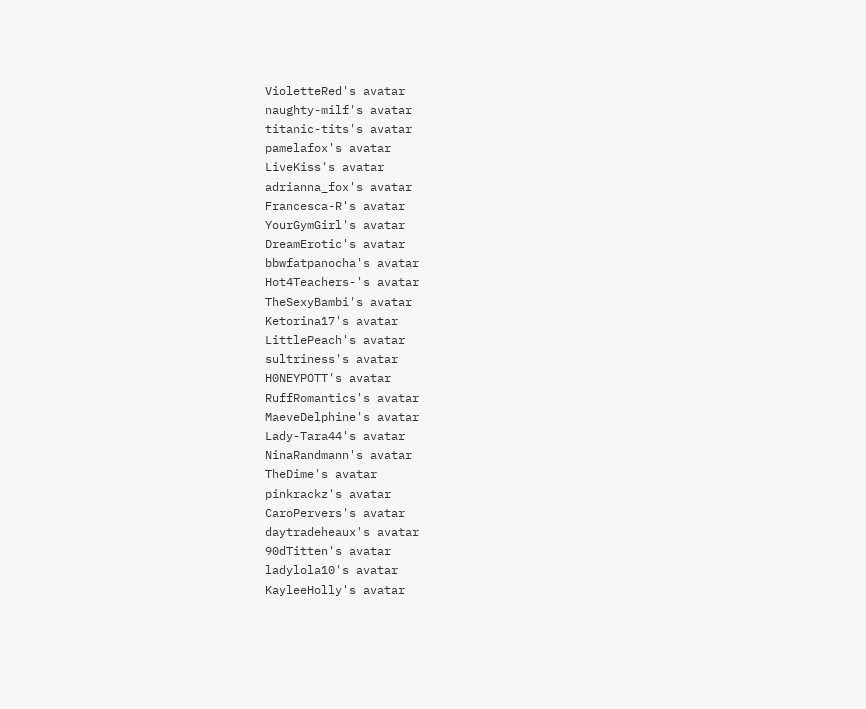VioletteRed's avatar
naughty-milf's avatar
titanic-tits's avatar
pamelafox's avatar
LiveKiss's avatar
adrianna_fox's avatar
Francesca-R's avatar
YourGymGirl's avatar
DreamErotic's avatar
bbwfatpanocha's avatar
Hot4Teachers-'s avatar
TheSexyBambi's avatar
Ketorina17's avatar
LittlePeach's avatar
sultriness's avatar
H0NEYPOTT's avatar
RuffRomantics's avatar
MaeveDelphine's avatar
Lady-Tara44's avatar
NinaRandmann's avatar
TheDime's avatar
pinkrackz's avatar
CaroPervers's avatar
daytradeheaux's avatar
90dTitten's avatar
ladylola10's avatar
KayleeHolly's avatar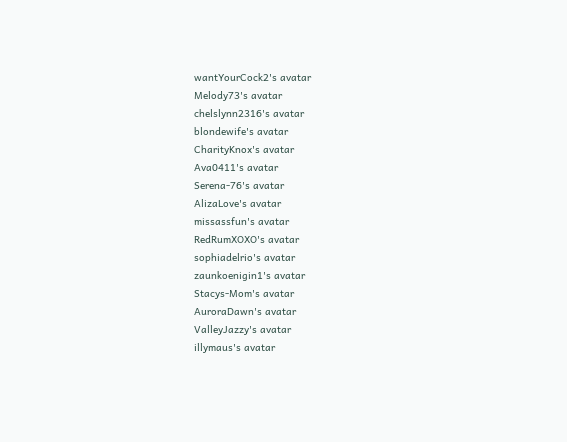wantYourCock2's avatar
Melody73's avatar
chelslynn2316's avatar
blondewife's avatar
CharityKnox's avatar
Ava0411's avatar
Serena-76's avatar
AlizaLove's avatar
missassfun's avatar
RedRumXOXO's avatar
sophiadelrio's avatar
zaunkoenigin1's avatar
Stacys-Mom's avatar
AuroraDawn's avatar
ValleyJazzy's avatar
illymaus's avatar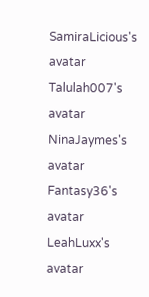SamiraLicious's avatar
Talulah007's avatar
NinaJaymes's avatar
Fantasy36's avatar
LeahLuxx's avatar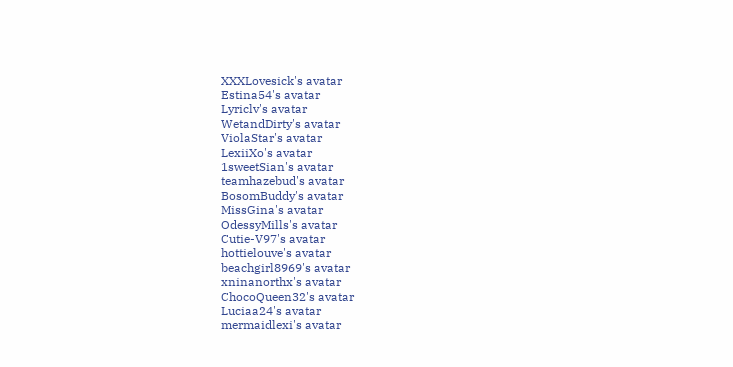XXXLovesick's avatar
Estina54's avatar
Lyriclv's avatar
WetandDirty's avatar
ViolaStar's avatar
LexiiXo's avatar
1sweetSian's avatar
teamhazebud's avatar
BosomBuddy's avatar
MissGina's avatar
OdessyMills's avatar
Cutie-V97's avatar
hottielouve's avatar
beachgirl8969's avatar
xninanorthx's avatar
ChocoQueen32's avatar
Luciaa24's avatar
mermaidlexi's avatar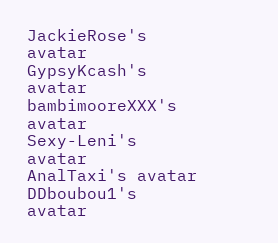JackieRose's avatar
GypsyKcash's avatar
bambimooreXXX's avatar
Sexy-Leni's avatar
AnalTaxi's avatar
DDboubou1's avatar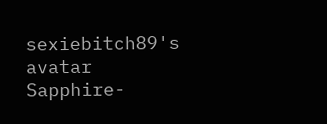sexiebitch89's avatar
Sapphire-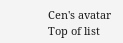Cen's avatar
Top of list